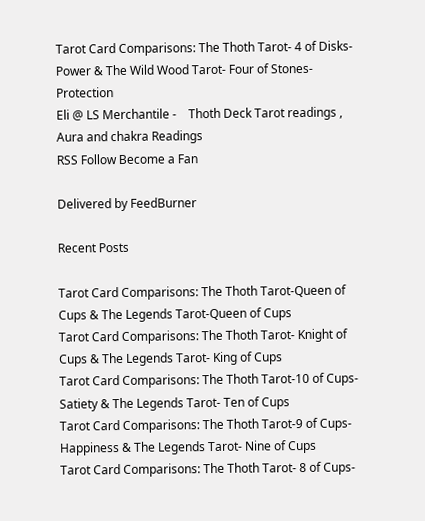Tarot Card Comparisons: The Thoth Tarot- 4 of Disks-Power & The Wild Wood Tarot- Four of Stones-Protection
Eli @ LS Merchantile -    Thoth Deck Tarot readings , Aura and chakra Readings
RSS Follow Become a Fan

Delivered by FeedBurner

Recent Posts

Tarot Card Comparisons: The Thoth Tarot-Queen of Cups & The Legends Tarot-Queen of Cups
Tarot Card Comparisons: The Thoth Tarot- Knight of Cups & The Legends Tarot- King of Cups
Tarot Card Comparisons: The Thoth Tarot-10 of Cups-Satiety & The Legends Tarot- Ten of Cups
Tarot Card Comparisons: The Thoth Tarot-9 of Cups-Happiness & The Legends Tarot- Nine of Cups
Tarot Card Comparisons: The Thoth Tarot- 8 of Cups-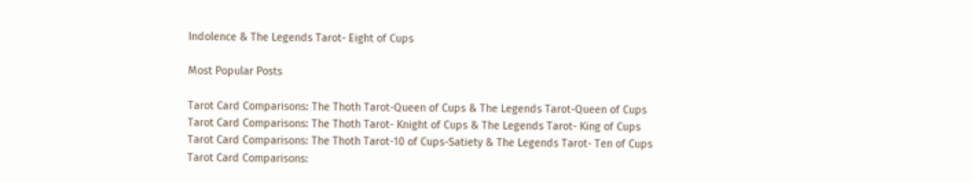Indolence & The Legends Tarot- Eight of Cups

Most Popular Posts

Tarot Card Comparisons: The Thoth Tarot-Queen of Cups & The Legends Tarot-Queen of Cups
Tarot Card Comparisons: The Thoth Tarot- Knight of Cups & The Legends Tarot- King of Cups
Tarot Card Comparisons: The Thoth Tarot-10 of Cups-Satiety & The Legends Tarot- Ten of Cups
Tarot Card Comparisons: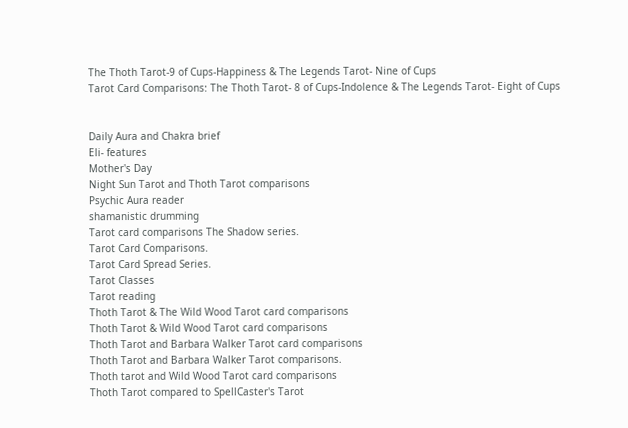The Thoth Tarot-9 of Cups-Happiness & The Legends Tarot- Nine of Cups
Tarot Card Comparisons: The Thoth Tarot- 8 of Cups-Indolence & The Legends Tarot- Eight of Cups


Daily Aura and Chakra brief
Eli- features
Mother's Day
Night Sun Tarot and Thoth Tarot comparisons
Psychic Aura reader
shamanistic drumming
Tarot card comparisons The Shadow series.
Tarot Card Comparisons.
Tarot Card Spread Series.
Tarot Classes
Tarot reading
Thoth Tarot & The Wild Wood Tarot card comparisons
Thoth Tarot & Wild Wood Tarot card comparisons
Thoth Tarot and Barbara Walker Tarot card comparisons
Thoth Tarot and Barbara Walker Tarot comparisons.
Thoth tarot and Wild Wood Tarot card comparisons
Thoth Tarot compared to SpellCaster's Tarot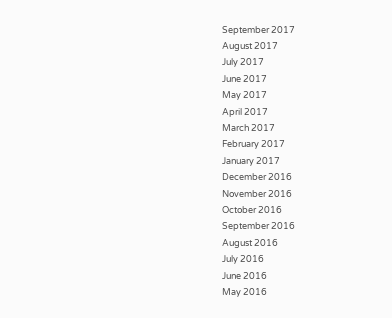September 2017
August 2017
July 2017
June 2017
May 2017
April 2017
March 2017
February 2017
January 2017
December 2016
November 2016
October 2016
September 2016
August 2016
July 2016
June 2016
May 2016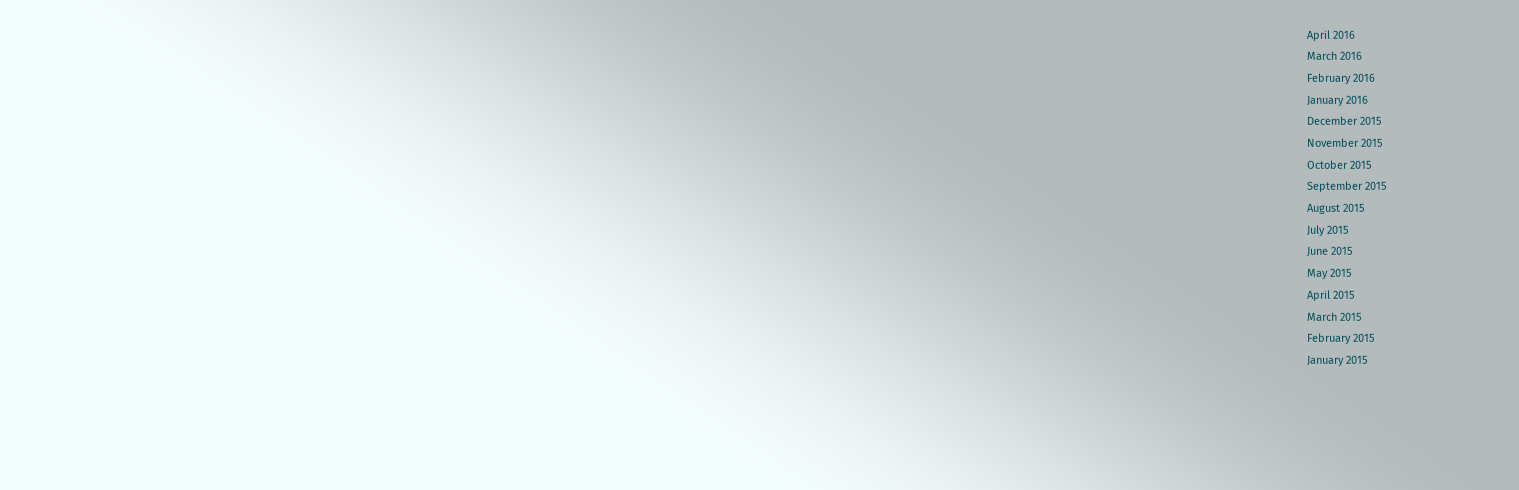April 2016
March 2016
February 2016
January 2016
December 2015
November 2015
October 2015
September 2015
August 2015
July 2015
June 2015
May 2015
April 2015
March 2015
February 2015
January 2015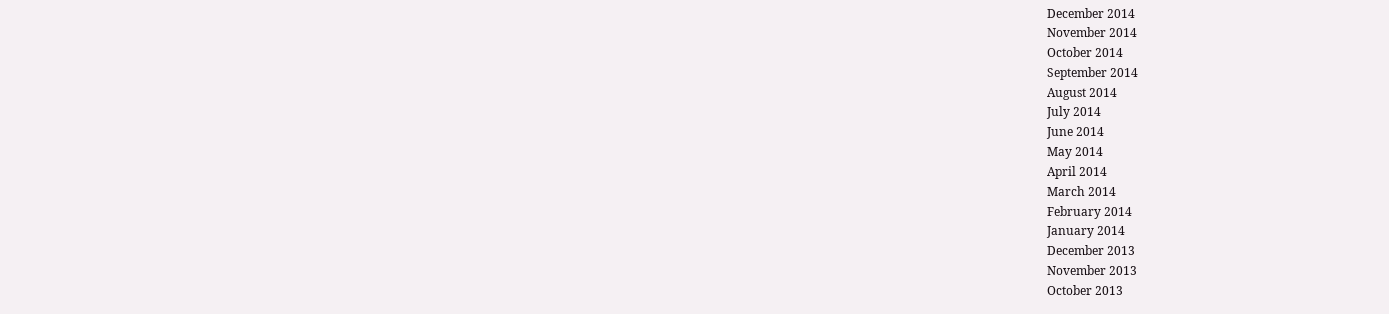December 2014
November 2014
October 2014
September 2014
August 2014
July 2014
June 2014
May 2014
April 2014
March 2014
February 2014
January 2014
December 2013
November 2013
October 2013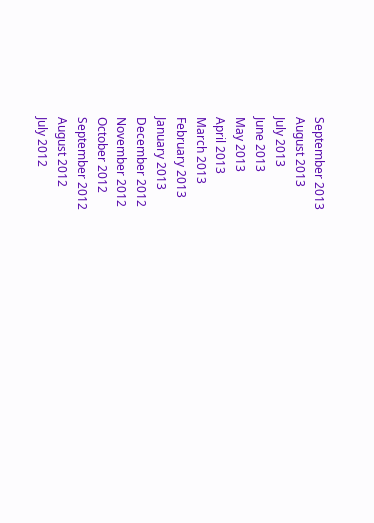September 2013
August 2013
July 2013
June 2013
May 2013
April 2013
March 2013
February 2013
January 2013
December 2012
November 2012
October 2012
September 2012
August 2012
July 2012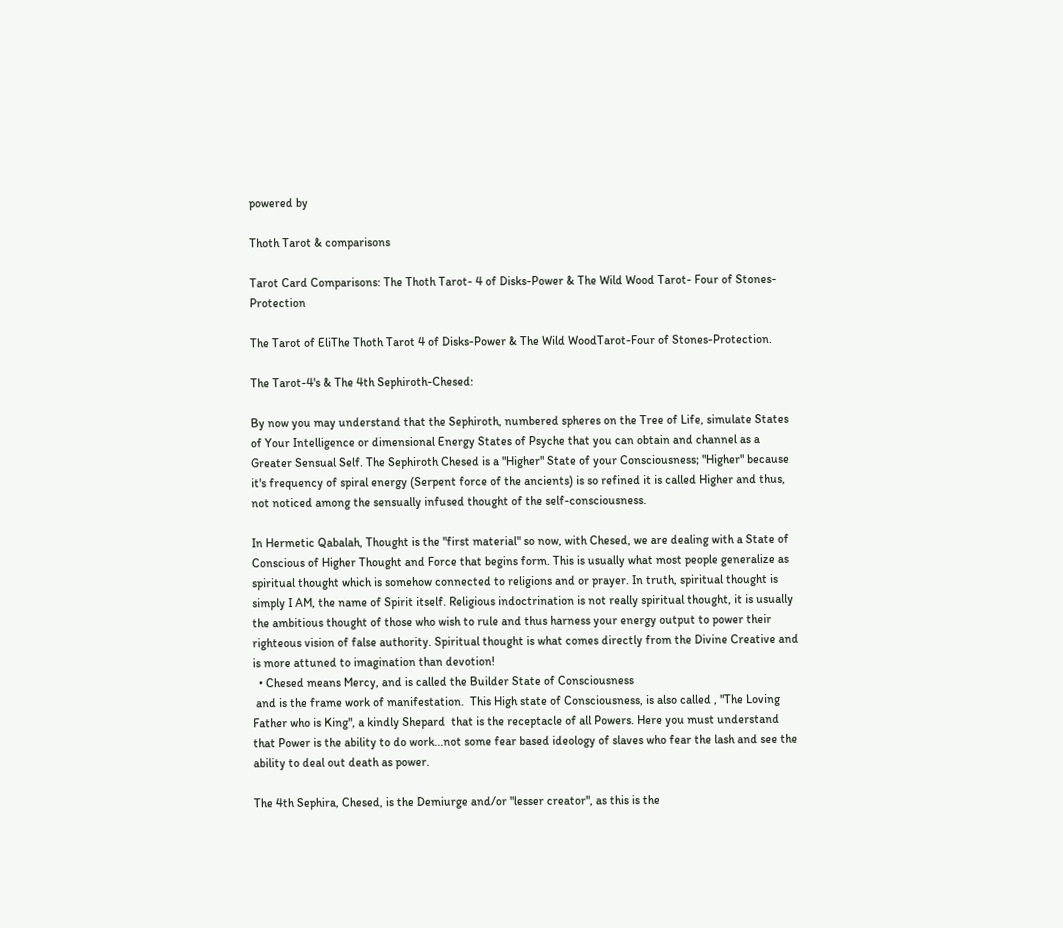powered by

Thoth Tarot & comparisons

Tarot Card Comparisons: The Thoth Tarot- 4 of Disks-Power & The Wild Wood Tarot- Four of Stones-Protection

The Tarot of EliThe Thoth Tarot 4 of Disks-Power & The Wild WoodTarot-Four of Stones-Protection.

The Tarot-4's & The 4th Sephiroth-Chesed:

By now you may understand that the Sephiroth, numbered spheres on the Tree of Life, simulate States of Your Intelligence or dimensional Energy States of Psyche that you can obtain and channel as a Greater Sensual Self. The Sephiroth Chesed is a "Higher" State of your Consciousness; "Higher" because it's frequency of spiral energy (Serpent force of the ancients) is so refined it is called Higher and thus, not noticed among the sensually infused thought of the self-consciousness.

In Hermetic Qabalah, Thought is the "first material" so now, with Chesed, we are dealing with a State of Conscious of Higher Thought and Force that begins form. This is usually what most people generalize as spiritual thought which is somehow connected to religions and or prayer. In truth, spiritual thought is simply I AM, the name of Spirit itself. Religious indoctrination is not really spiritual thought, it is usually the ambitious thought of those who wish to rule and thus harness your energy output to power their righteous vision of false authority. Spiritual thought is what comes directly from the Divine Creative and is more attuned to imagination than devotion!
  • Chesed means Mercy, and is called the Builder State of Consciousness
 and is the frame work of manifestation.  This High state of Consciousness, is also called , "The Loving Father who is King", a kindly Shepard  that is the receptacle of all Powers. Here you must understand that Power is the ability to do work...not some fear based ideology of slaves who fear the lash and see the ability to deal out death as power.

The 4th Sephira, Chesed, is the Demiurge and/or "lesser creator", as this is the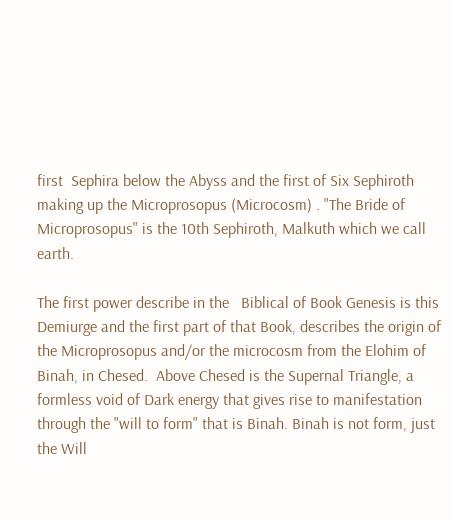first  Sephira below the Abyss and the first of Six Sephiroth making up the Microprosopus (Microcosm) . "The Bride of Microprosopus" is the 10th Sephiroth, Malkuth which we call earth.

The first power describe in the   Biblical of Book Genesis is this Demiurge and the first part of that Book, describes the origin of the Microprosopus and/or the microcosm from the Elohim of Binah, in Chesed.  Above Chesed is the Supernal Triangle, a formless void of Dark energy that gives rise to manifestation through the "will to form" that is Binah. Binah is not form, just the Will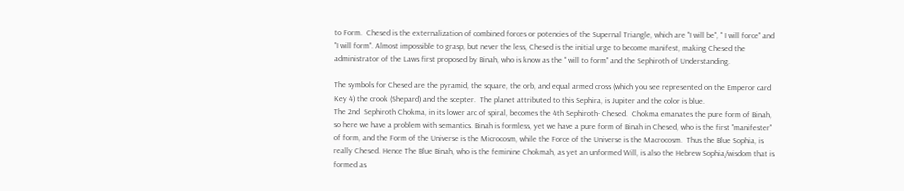to Form.  Chesed is the externalization of combined forces or potencies of the Supernal Triangle, which are "I will be", " I will force" and "I will form". Almost impossible to grasp, but never the less, Chesed is the initial urge to become manifest, making Chesed the administrator of the Laws first proposed by Binah, who is know as the " will to form" and the Sephiroth of Understanding.

The symbols for Chesed are the pyramid, the square, the orb, and equal armed cross (which you see represented on the Emperor card Key 4) the crook (Shepard) and the scepter.  The planet attributed to this Sephira, is Jupiter and the color is blue.
The 2nd  Sephiroth Chokma, in its lower arc of spiral, becomes the 4th Sephiroth- Chesed.  Chokma emanates the pure form of Binah, so here we have a problem with semantics. Binah is formless, yet we have a pure form of Binah in Chesed, who is the first "manifester" of form, and the Form of the Universe is the Microcosm, while the Force of the Universe is the Macrocosm.  Thus the Blue Sophia, is really Chesed. Hence The Blue Binah, who is the feminine Chokmah, as yet an unformed Will, is also the Hebrew Sophia/wisdom that is formed as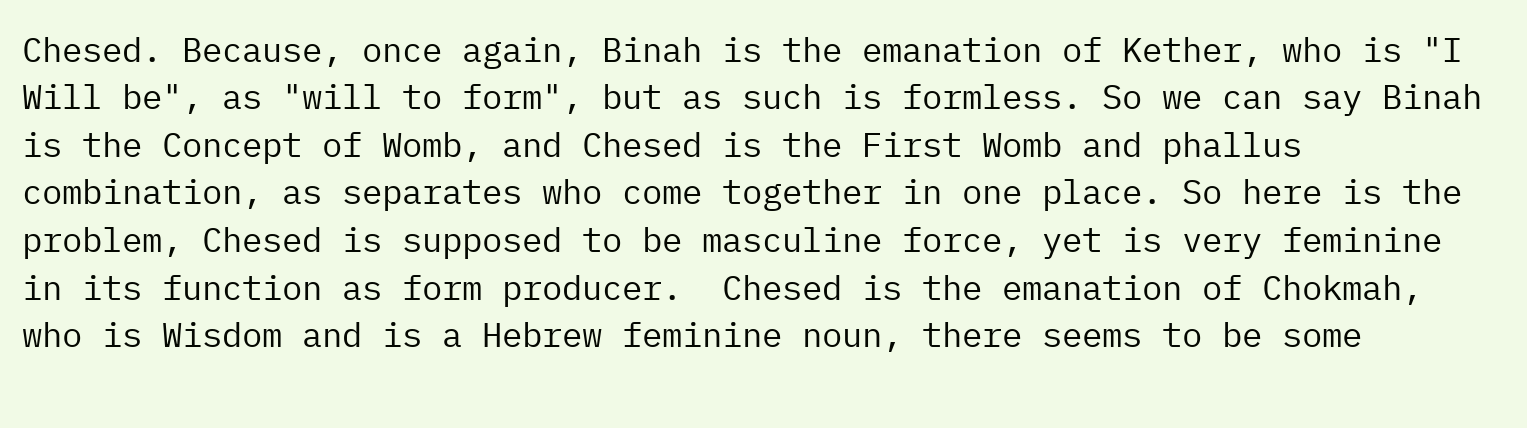Chesed. Because, once again, Binah is the emanation of Kether, who is "I Will be", as "will to form", but as such is formless. So we can say Binah is the Concept of Womb, and Chesed is the First Womb and phallus combination, as separates who come together in one place. So here is the problem, Chesed is supposed to be masculine force, yet is very feminine in its function as form producer.  Chesed is the emanation of Chokmah, who is Wisdom and is a Hebrew feminine noun, there seems to be some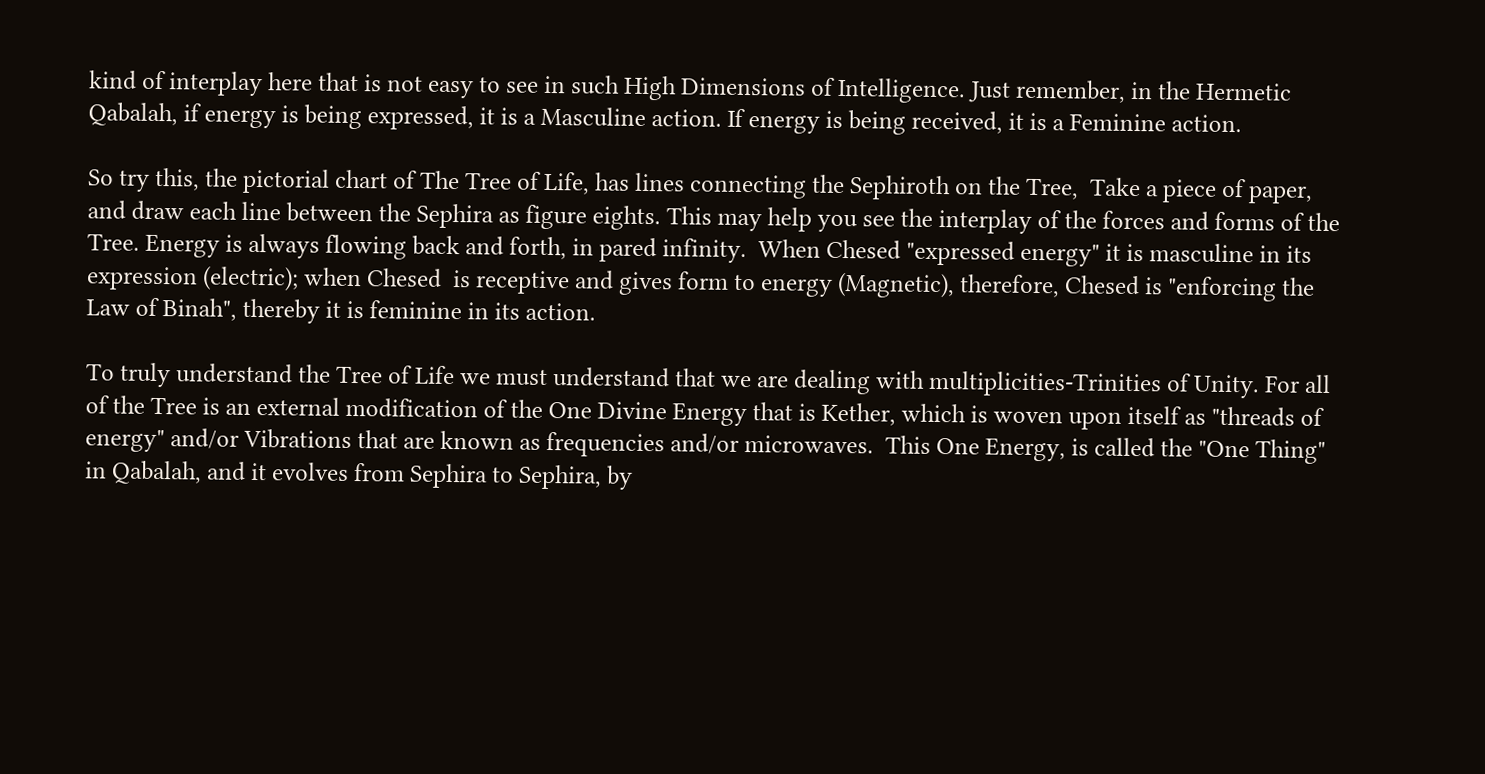kind of interplay here that is not easy to see in such High Dimensions of Intelligence. Just remember, in the Hermetic Qabalah, if energy is being expressed, it is a Masculine action. If energy is being received, it is a Feminine action.

So try this, the pictorial chart of The Tree of Life, has lines connecting the Sephiroth on the Tree,  Take a piece of paper, and draw each line between the Sephira as figure eights. This may help you see the interplay of the forces and forms of the Tree. Energy is always flowing back and forth, in pared infinity.  When Chesed "expressed energy" it is masculine in its expression (electric); when Chesed  is receptive and gives form to energy (Magnetic), therefore, Chesed is "enforcing the Law of Binah", thereby it is feminine in its action.

To truly understand the Tree of Life we must understand that we are dealing with multiplicities-Trinities of Unity. For all of the Tree is an external modification of the One Divine Energy that is Kether, which is woven upon itself as "threads of energy" and/or Vibrations that are known as frequencies and/or microwaves.  This One Energy, is called the "One Thing" in Qabalah, and it evolves from Sephira to Sephira, by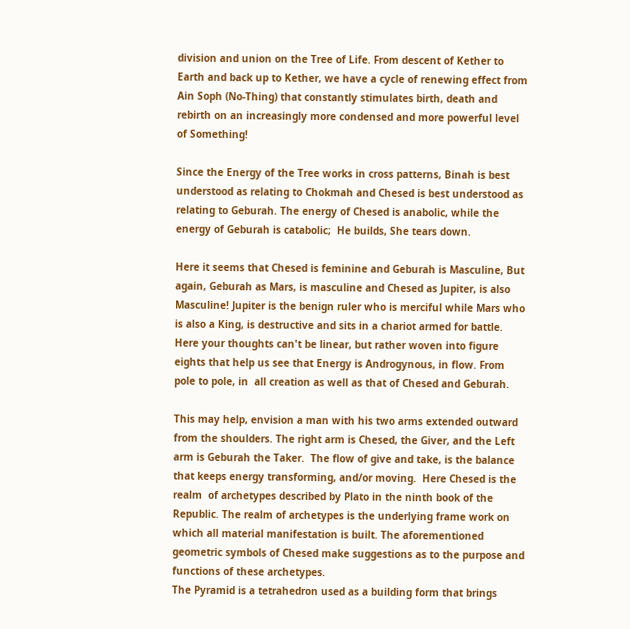division and union on the Tree of Life. From descent of Kether to Earth and back up to Kether, we have a cycle of renewing effect from Ain Soph (No-Thing) that constantly stimulates birth, death and rebirth on an increasingly more condensed and more powerful level of Something!

Since the Energy of the Tree works in cross patterns, Binah is best understood as relating to Chokmah and Chesed is best understood as relating to Geburah. The energy of Chesed is anabolic, while the energy of Geburah is catabolic;  He builds, She tears down.

Here it seems that Chesed is feminine and Geburah is Masculine, But again, Geburah as Mars, is masculine and Chesed as Jupiter, is also Masculine! Jupiter is the benign ruler who is merciful while Mars who is also a King, is destructive and sits in a chariot armed for battle.  Here your thoughts can't be linear, but rather woven into figure eights that help us see that Energy is Androgynous, in flow. From pole to pole, in  all creation as well as that of Chesed and Geburah.

This may help, envision a man with his two arms extended outward from the shoulders. The right arm is Chesed, the Giver, and the Left arm is Geburah the Taker.  The flow of give and take, is the balance that keeps energy transforming, and/or moving.  Here Chesed is the realm  of archetypes described by Plato in the ninth book of the  Republic. The realm of archetypes is the underlying frame work on which all material manifestation is built. The aforementioned geometric symbols of Chesed make suggestions as to the purpose and functions of these archetypes.
The Pyramid is a tetrahedron used as a building form that brings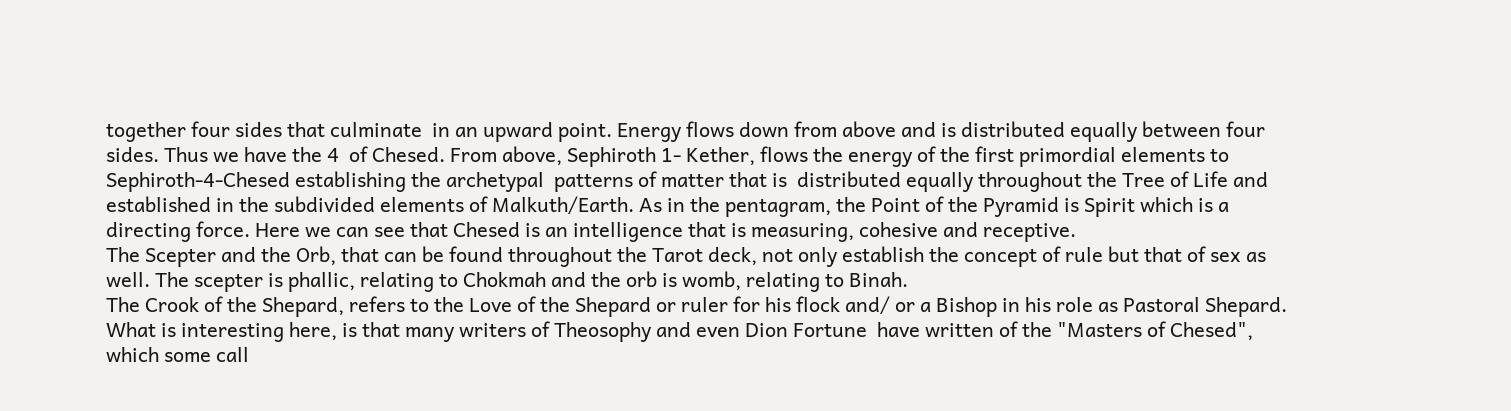together four sides that culminate  in an upward point. Energy flows down from above and is distributed equally between four sides. Thus we have the 4  of Chesed. From above, Sephiroth 1- Kether, flows the energy of the first primordial elements to Sephiroth-4-Chesed establishing the archetypal  patterns of matter that is  distributed equally throughout the Tree of Life and established in the subdivided elements of Malkuth/Earth. As in the pentagram, the Point of the Pyramid is Spirit which is a directing force. Here we can see that Chesed is an intelligence that is measuring, cohesive and receptive.
The Scepter and the Orb, that can be found throughout the Tarot deck, not only establish the concept of rule but that of sex as well. The scepter is phallic, relating to Chokmah and the orb is womb, relating to Binah.
The Crook of the Shepard, refers to the Love of the Shepard or ruler for his flock and/ or a Bishop in his role as Pastoral Shepard.
What is interesting here, is that many writers of Theosophy and even Dion Fortune  have written of the "Masters of Chesed", which some call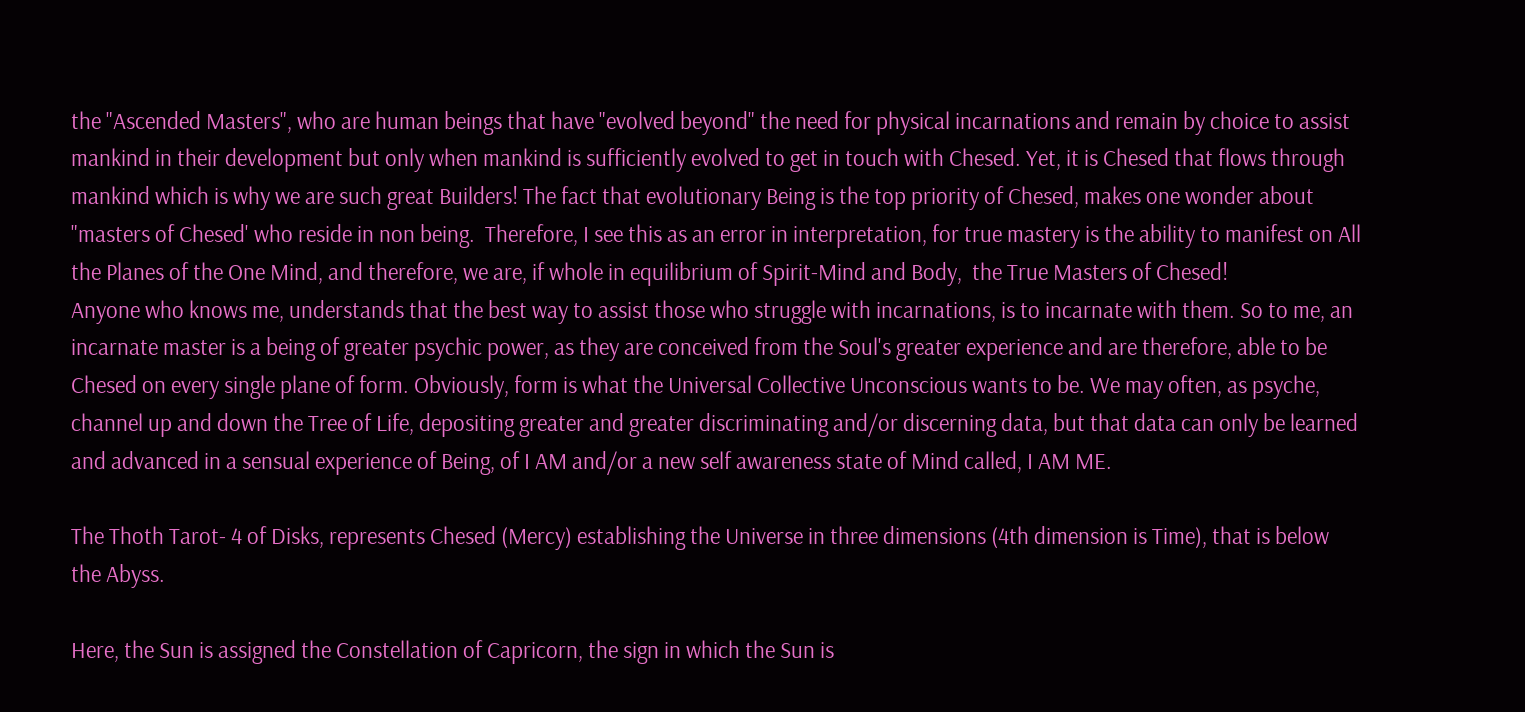the "Ascended Masters", who are human beings that have "evolved beyond" the need for physical incarnations and remain by choice to assist mankind in their development but only when mankind is sufficiently evolved to get in touch with Chesed. Yet, it is Chesed that flows through mankind which is why we are such great Builders! The fact that evolutionary Being is the top priority of Chesed, makes one wonder about "masters of Chesed' who reside in non being.  Therefore, I see this as an error in interpretation, for true mastery is the ability to manifest on All the Planes of the One Mind, and therefore, we are, if whole in equilibrium of Spirit-Mind and Body,  the True Masters of Chesed!
Anyone who knows me, understands that the best way to assist those who struggle with incarnations, is to incarnate with them. So to me, an incarnate master is a being of greater psychic power, as they are conceived from the Soul's greater experience and are therefore, able to be Chesed on every single plane of form. Obviously, form is what the Universal Collective Unconscious wants to be. We may often, as psyche, channel up and down the Tree of Life, depositing greater and greater discriminating and/or discerning data, but that data can only be learned and advanced in a sensual experience of Being, of I AM and/or a new self awareness state of Mind called, I AM ME.

The Thoth Tarot- 4 of Disks, represents Chesed (Mercy) establishing the Universe in three dimensions (4th dimension is Time), that is below the Abyss.

Here, the Sun is assigned the Constellation of Capricorn, the sign in which the Sun is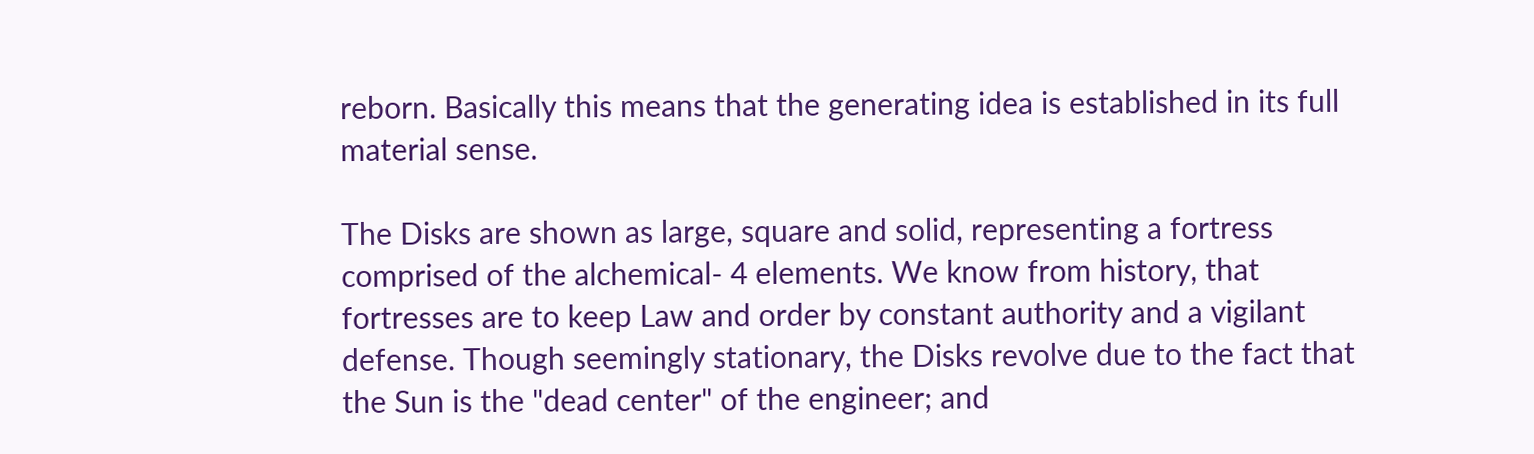reborn. Basically this means that the generating idea is established in its full material sense.

The Disks are shown as large, square and solid, representing a fortress comprised of the alchemical- 4 elements. We know from history, that fortresses are to keep Law and order by constant authority and a vigilant defense. Though seemingly stationary, the Disks revolve due to the fact that the Sun is the "dead center" of the engineer; and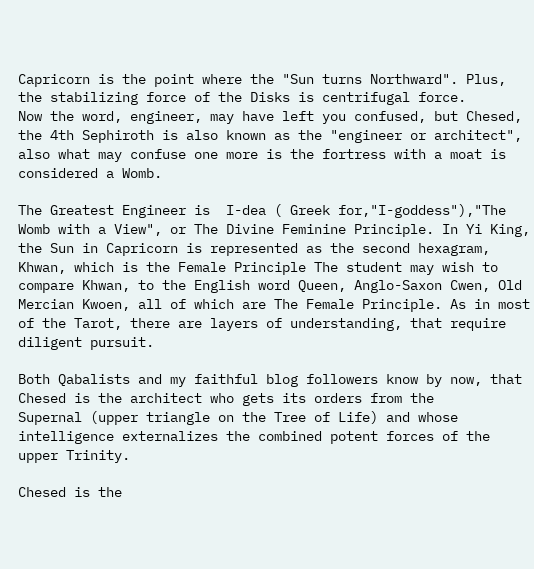Capricorn is the point where the "Sun turns Northward". Plus, the stabilizing force of the Disks is centrifugal force.
Now the word, engineer, may have left you confused, but Chesed, the 4th Sephiroth is also known as the "engineer or architect", also what may confuse one more is the fortress with a moat is considered a Womb.

The Greatest Engineer is  I-dea ( Greek for,"I-goddess"),"The Womb with a View", or The Divine Feminine Principle. In Yi King, the Sun in Capricorn is represented as the second hexagram, Khwan, which is the Female Principle The student may wish to compare Khwan, to the English word Queen, Anglo-Saxon Cwen, Old Mercian Kwoen, all of which are The Female Principle. As in most of the Tarot, there are layers of understanding, that require diligent pursuit.

Both Qabalists and my faithful blog followers know by now, that Chesed is the architect who gets its orders from the
Supernal (upper triangle on the Tree of Life) and whose intelligence externalizes the combined potent forces of the upper Trinity.

Chesed is the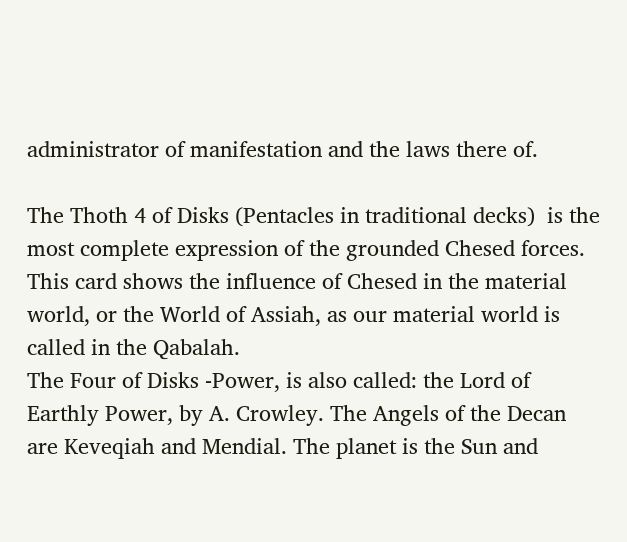administrator of manifestation and the laws there of.

The Thoth 4 of Disks (Pentacles in traditional decks)  is the most complete expression of the grounded Chesed forces. This card shows the influence of Chesed in the material world, or the World of Assiah, as our material world is called in the Qabalah.
The Four of Disks -Power, is also called: the Lord of Earthly Power, by A. Crowley. The Angels of the Decan are Keveqiah and Mendial. The planet is the Sun and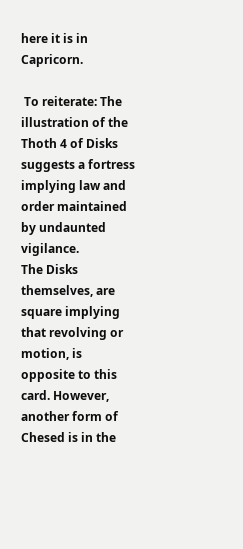here it is in Capricorn.

 To reiterate: The illustration of the Thoth 4 of Disks suggests a fortress implying law and order maintained by undaunted vigilance.
The Disks themselves, are square implying that revolving or motion, is opposite to this card. However, another form of Chesed is in the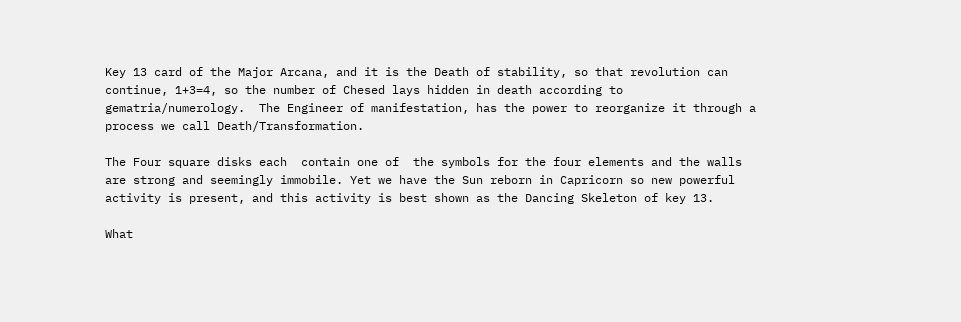Key 13 card of the Major Arcana, and it is the Death of stability, so that revolution can continue, 1+3=4, so the number of Chesed lays hidden in death according to gematria/numerology.  The Engineer of manifestation, has the power to reorganize it through a process we call Death/Transformation.

The Four square disks each  contain one of  the symbols for the four elements and the walls are strong and seemingly immobile. Yet we have the Sun reborn in Capricorn so new powerful activity is present, and this activity is best shown as the Dancing Skeleton of key 13.

What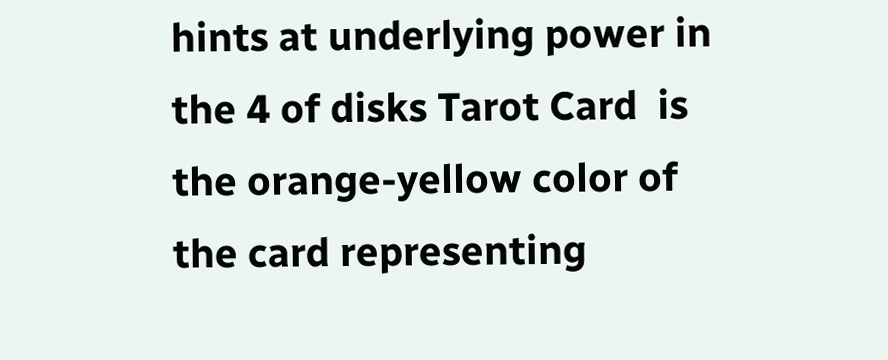hints at underlying power in the 4 of disks Tarot Card  is the orange-yellow color of the card representing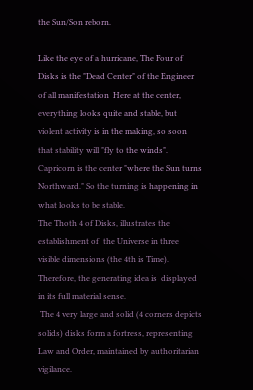the Sun/Son reborn.

Like the eye of a hurricane, The Four of Disks is the "Dead Center" of the Engineer of all manifestation  Here at the center, everything looks quite and stable, but violent activity is in the making, so soon that stability will "fly to the winds". Capricorn is the center "where the Sun turns Northward." So the turning is happening in what looks to be stable.
The Thoth 4 of Disks, illustrates the establishment of  the Universe in three visible dimensions (the 4th is Time). Therefore, the generating idea is  displayed in its full material sense.
 The 4 very large and solid (4 corners depicts solids) disks form a fortress, representing Law and Order, maintained by authoritarian vigilance.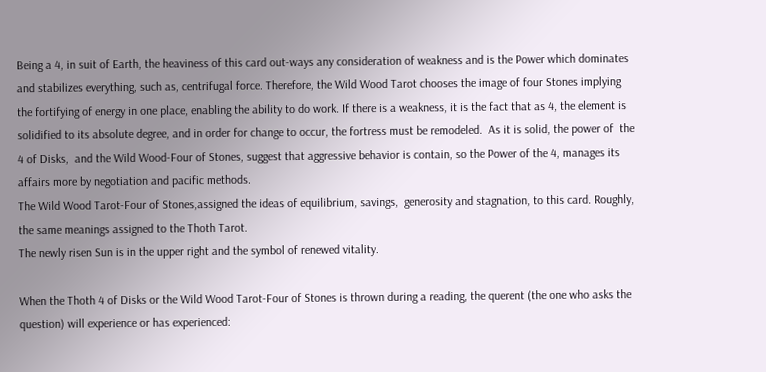Being a 4, in suit of Earth, the heaviness of this card out-ways any consideration of weakness and is the Power which dominates and stabilizes everything, such as, centrifugal force. Therefore, the Wild Wood Tarot chooses the image of four Stones implying the fortifying of energy in one place, enabling the ability to do work. If there is a weakness, it is the fact that as 4, the element is solidified to its absolute degree, and in order for change to occur, the fortress must be remodeled.  As it is solid, the power of  the 4 of Disks,  and the Wild Wood-Four of Stones, suggest that aggressive behavior is contain, so the Power of the 4, manages its affairs more by negotiation and pacific methods.
The Wild Wood Tarot-Four of Stones,assigned the ideas of equilibrium, savings,  generosity and stagnation, to this card. Roughly, the same meanings assigned to the Thoth Tarot.
The newly risen Sun is in the upper right and the symbol of renewed vitality.

When the Thoth 4 of Disks or the Wild Wood Tarot-Four of Stones is thrown during a reading, the querent (the one who asks the question) will experience or has experienced: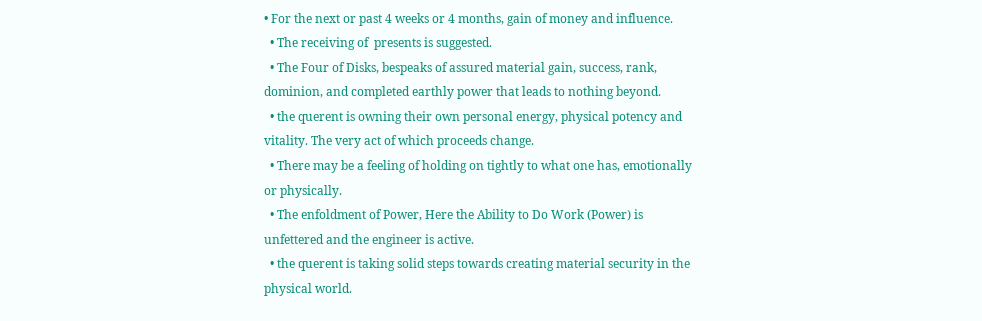• For the next or past 4 weeks or 4 months, gain of money and influence.
  • The receiving of  presents is suggested.
  • The Four of Disks, bespeaks of assured material gain, success, rank, dominion, and completed earthly power that leads to nothing beyond.
  • the querent is owning their own personal energy, physical potency and vitality. The very act of which proceeds change.
  • There may be a feeling of holding on tightly to what one has, emotionally or physically.
  • The enfoldment of Power, Here the Ability to Do Work (Power) is unfettered and the engineer is active.
  • the querent is taking solid steps towards creating material security in the physical world.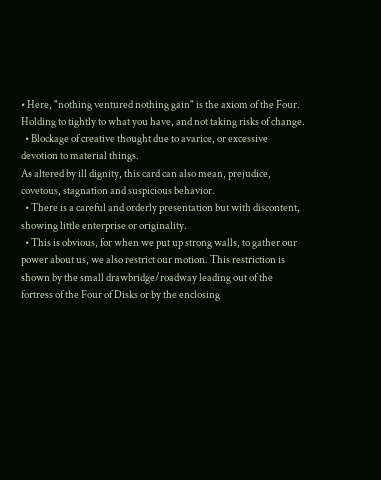• Here, "nothing ventured nothing gain" is the axiom of the Four. Holding to tightly to what you have, and not taking risks of change.
  • Blockage of creative thought due to avarice, or excessive devotion to material things.
As altered by ill dignity, this card can also mean, prejudice, covetous, stagnation and suspicious behavior.
  • There is a careful and orderly presentation but with discontent, showing little enterprise or originality.
  • This is obvious, for when we put up strong walls, to gather our power about us, we also restrict our motion. This restriction is shown by the small drawbridge/roadway leading out of the fortress of the Four of Disks or by the enclosing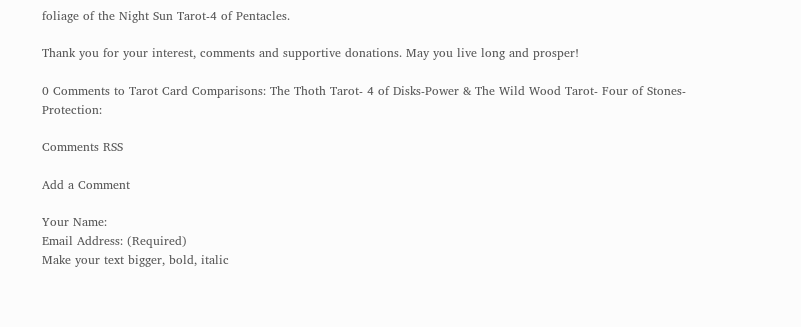foliage of the Night Sun Tarot-4 of Pentacles.

Thank you for your interest, comments and supportive donations. May you live long and prosper!

0 Comments to Tarot Card Comparisons: The Thoth Tarot- 4 of Disks-Power & The Wild Wood Tarot- Four of Stones-Protection:

Comments RSS

Add a Comment

Your Name:
Email Address: (Required)
Make your text bigger, bold, italic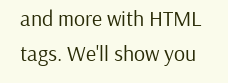and more with HTML tags. We'll show you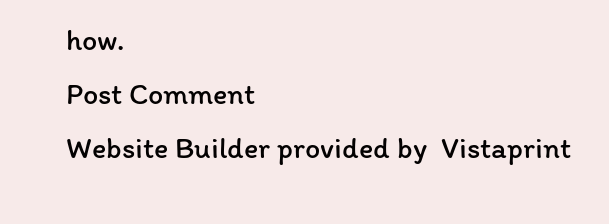how.
Post Comment
Website Builder provided by  Vistaprint